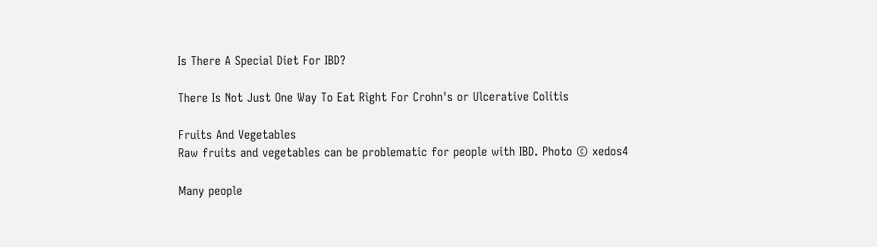Is There A Special Diet For IBD?

There Is Not Just One Way To Eat Right For Crohn's or Ulcerative Colitis

Fruits And Vegetables
Raw fruits and vegetables can be problematic for people with IBD. Photo © xedos4

Many people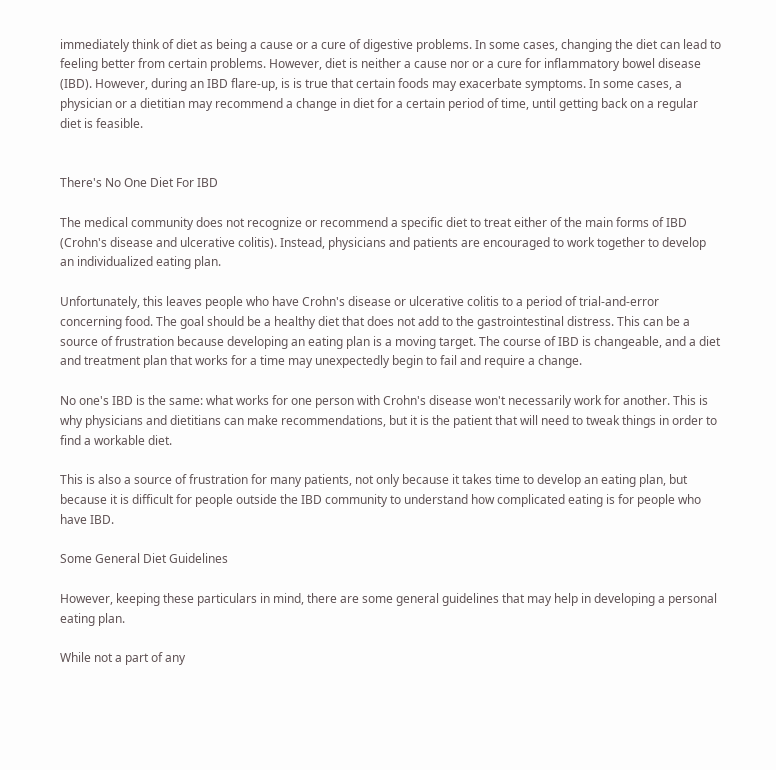immediately think of diet as being a cause or a cure of digestive problems. In some cases, changing the diet can lead to feeling better from certain problems. However, diet is neither a cause nor or a cure for inflammatory bowel disease (IBD). However, during an IBD flare-up, is is true that certain foods may exacerbate symptoms. In some cases, a physician or a dietitian may recommend a change in diet for a certain period of time, until getting back on a regular diet is feasible.


There's No One Diet For IBD

The medical community does not recognize or recommend a specific diet to treat either of the main forms of IBD (Crohn's disease and ulcerative colitis). Instead, physicians and patients are encouraged to work together to develop an individualized eating plan.

Unfortunately, this leaves people who have Crohn's disease or ulcerative colitis to a period of trial-and-error concerning food. The goal should be a healthy diet that does not add to the gastrointestinal distress. This can be a source of frustration because developing an eating plan is a moving target. The course of IBD is changeable, and a diet and treatment plan that works for a time may unexpectedly begin to fail and require a change.

No one's IBD is the same: what works for one person with Crohn's disease won't necessarily work for another. This is why physicians and dietitians can make recommendations, but it is the patient that will need to tweak things in order to find a workable diet.

This is also a source of frustration for many patients, not only because it takes time to develop an eating plan, but because it is difficult for people outside the IBD community to understand how complicated eating is for people who have IBD.

Some General Diet Guidelines

However, keeping these particulars in mind, there are some general guidelines that may help in developing a personal eating plan.

While not a part of any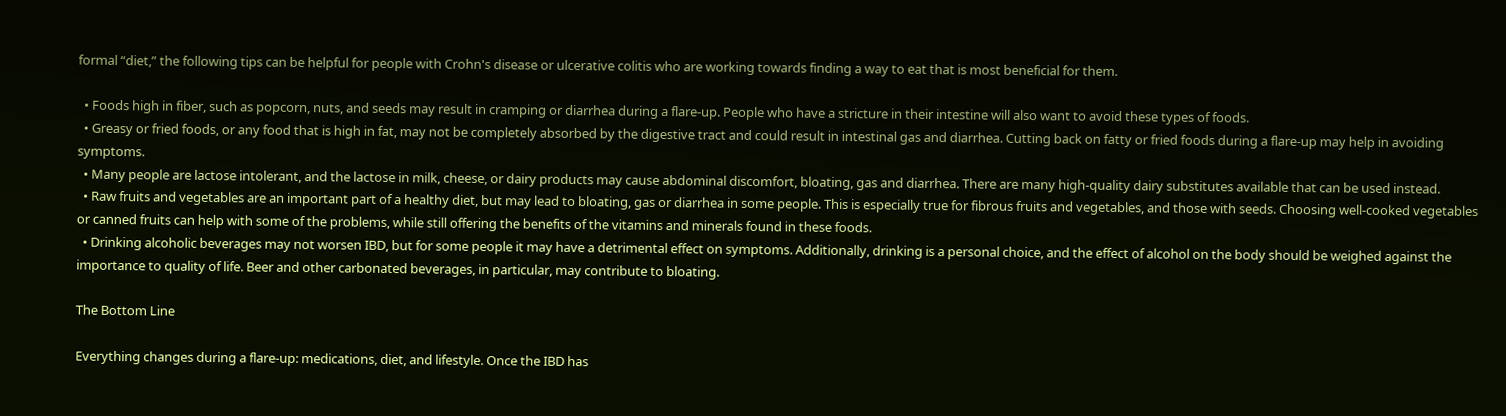formal “diet,” the following tips can be helpful for people with Crohn's disease or ulcerative colitis who are working towards finding a way to eat that is most beneficial for them.

  • Foods high in fiber, such as popcorn, nuts, and seeds may result in cramping or diarrhea during a flare-up. People who have a stricture in their intestine will also want to avoid these types of foods.
  • Greasy or fried foods, or any food that is high in fat, may not be completely absorbed by the digestive tract and could result in intestinal gas and diarrhea. Cutting back on fatty or fried foods during a flare-up may help in avoiding symptoms.
  • Many people are lactose intolerant, and the lactose in milk, cheese, or dairy products may cause abdominal discomfort, bloating, gas and diarrhea. There are many high-quality dairy substitutes available that can be used instead.
  • Raw fruits and vegetables are an important part of a healthy diet, but may lead to bloating, gas or diarrhea in some people. This is especially true for fibrous fruits and vegetables, and those with seeds. Choosing well-cooked vegetables or canned fruits can help with some of the problems, while still offering the benefits of the vitamins and minerals found in these foods.
  • Drinking alcoholic beverages may not worsen IBD, but for some people it may have a detrimental effect on symptoms. Additionally, drinking is a personal choice, and the effect of alcohol on the body should be weighed against the importance to quality of life. Beer and other carbonated beverages, in particular, may contribute to bloating.

The Bottom Line

Everything changes during a flare-up: medications, diet, and lifestyle. Once the IBD has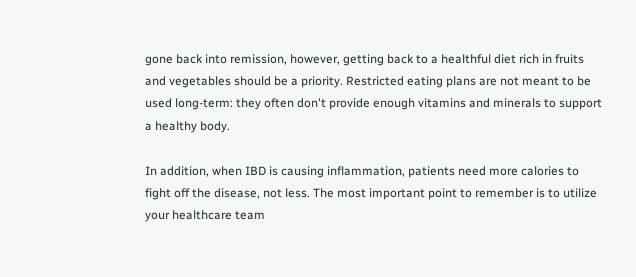gone back into remission, however, getting back to a healthful diet rich in fruits and vegetables should be a priority. Restricted eating plans are not meant to be used long-term: they often don't provide enough vitamins and minerals to support a healthy body.

In addition, when IBD is causing inflammation, patients need more calories to fight off the disease, not less. The most important point to remember is to utilize your healthcare team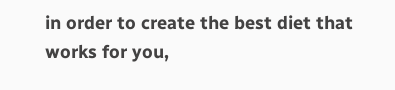in order to create the best diet that works for you,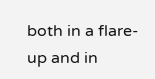both in a flare-up and in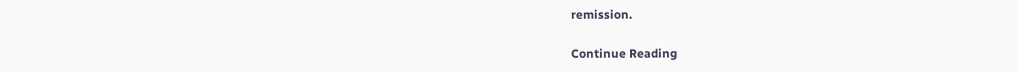remission.

Continue Reading